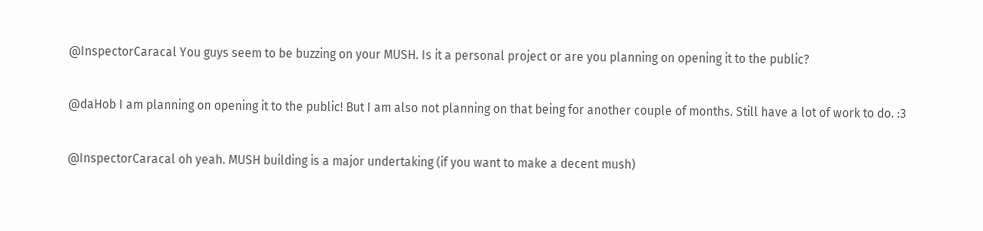@InspectorCaracal You guys seem to be buzzing on your MUSH. Is it a personal project or are you planning on opening it to the public?

@daHob I am planning on opening it to the public! But I am also not planning on that being for another couple of months. Still have a lot of work to do. :3

@InspectorCaracal oh yeah. MUSH building is a major undertaking (if you want to make a decent mush)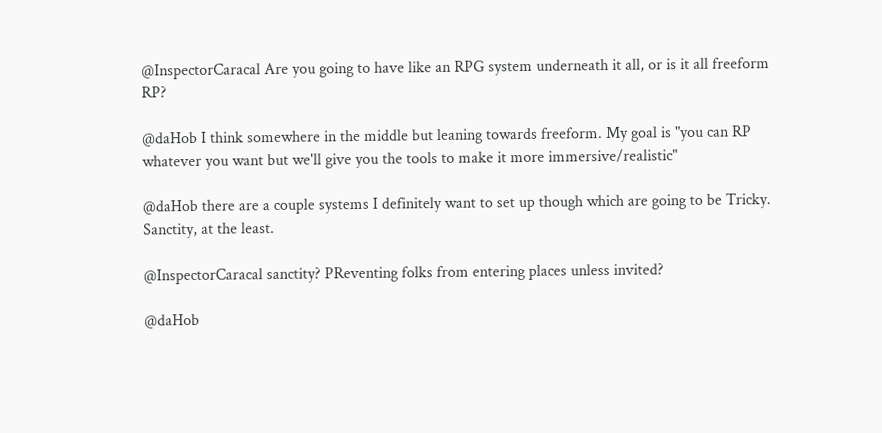@InspectorCaracal Are you going to have like an RPG system underneath it all, or is it all freeform RP?

@daHob I think somewhere in the middle but leaning towards freeform. My goal is "you can RP whatever you want but we'll give you the tools to make it more immersive/realistic"

@daHob there are a couple systems I definitely want to set up though which are going to be Tricky. Sanctity, at the least.

@InspectorCaracal sanctity? PReventing folks from entering places unless invited?

@daHob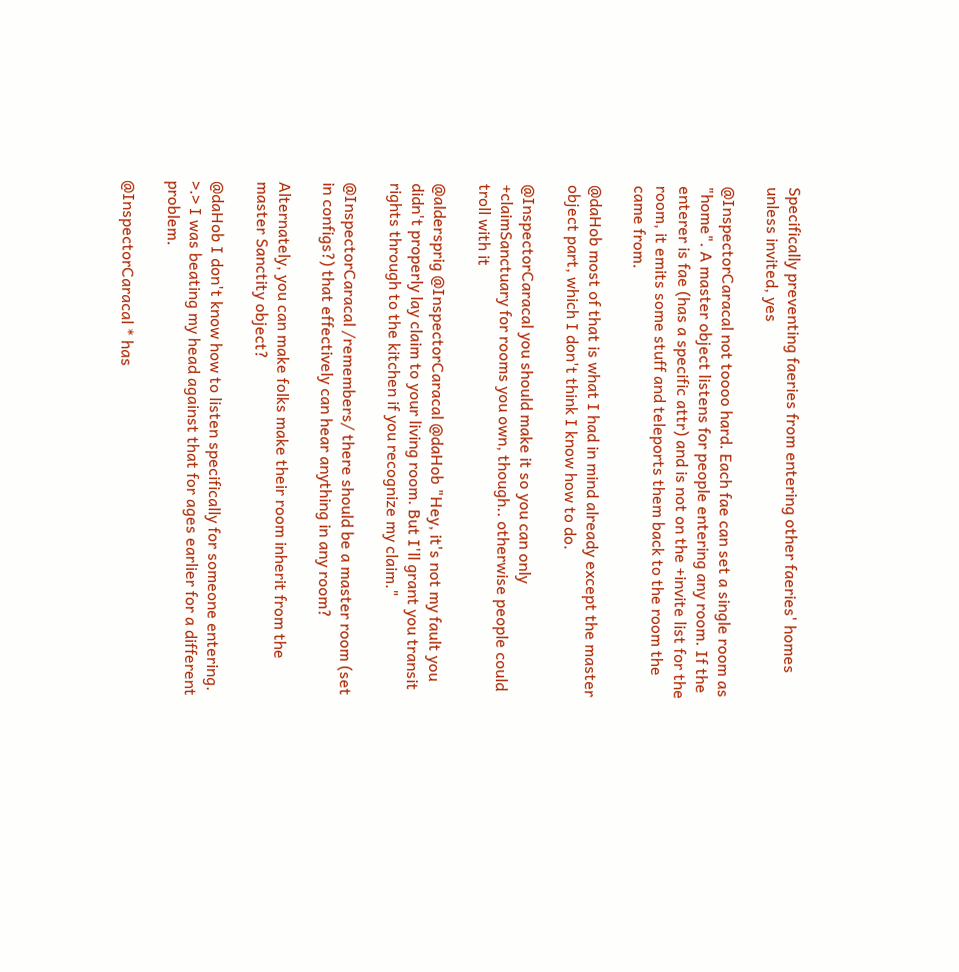Specifically preventing faeries from entering other faeries' homes unless invited, yes

@InspectorCaracal not toooo hard. Each fae can set a single room as "home". A master object listens for people entering any room. If the enterer is fae (has a specific attr) and is not on the +invite list for the room, it emits some stuff and teleports them back to the room the came from.

@daHob most of that is what I had in mind already except the master object part, which I don't think I know how to do.

@InspectorCaracal you should make it so you can only +claimSanctuary for rooms you own, though.. otherwise people could troll with it

@aldersprig @InspectorCaracal @daHob "Hey, it's not my fault you didn't properly lay claim to your living room. But I'll grant you transit rights through to the kitchen if you recognize my claim."

@InspectorCaracal /remembers/ there should be a master room (set in configs?) that effectively can hear anything in any room?

Alternately, you can make folks make their room inherit from the master Sanctity object?

@daHob I don't know how to listen specifically for someone entering. >.> I was beating my head against that for ages earlier for a different problem.

@InspectorCaracal * has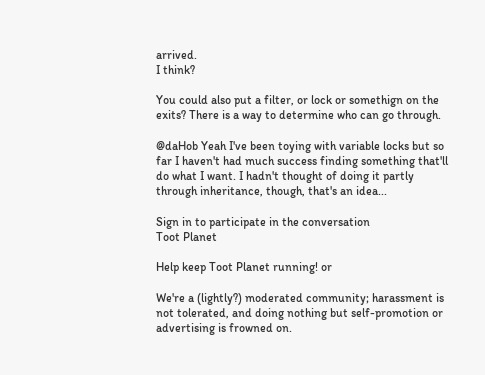arrived.
I think?

You could also put a filter, or lock or somethign on the exits? There is a way to determine who can go through.

@daHob Yeah I've been toying with variable locks but so far I haven't had much success finding something that'll do what I want. I hadn't thought of doing it partly through inheritance, though, that's an idea...

Sign in to participate in the conversation
Toot Planet

Help keep Toot Planet running! or

We're a (lightly?) moderated community; harassment is not tolerated, and doing nothing but self-promotion or advertising is frowned on.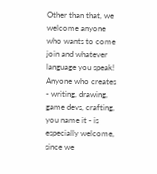Other than that, we welcome anyone who wants to come join and whatever language you speak! Anyone who creates - writing, drawing, game devs, crafting, you name it - is especially welcome, since we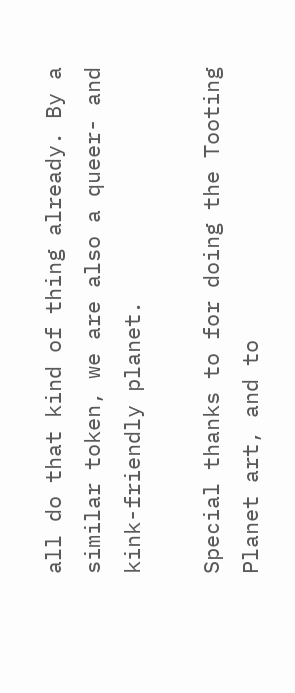all do that kind of thing already. By a similar token, we are also a queer- and kink-friendly planet.

Special thanks to for doing the Tooting Planet art, and to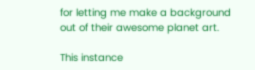for letting me make a background out of their awesome planet art.

This instance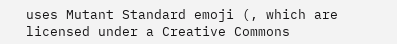uses Mutant Standard emoji (, which are licensed under a Creative Commons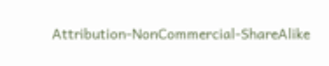Attribution-NonCommercial-ShareAlike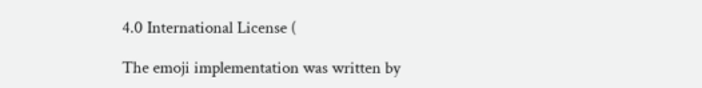4.0 International License (

The emoji implementation was written by